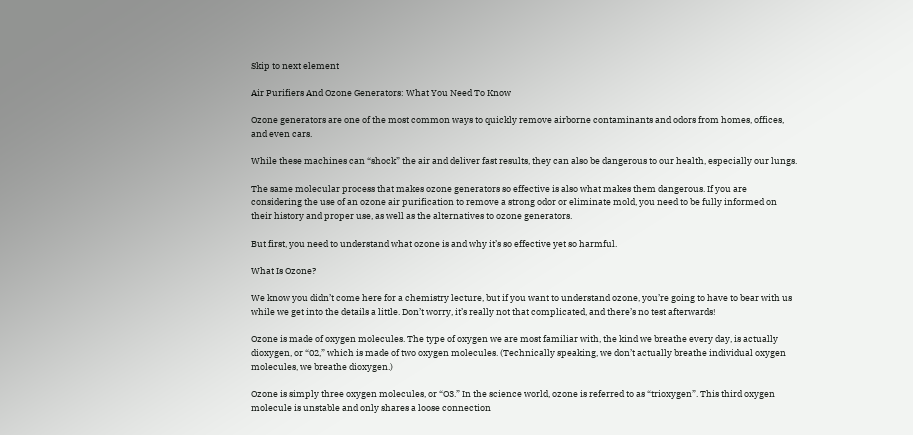Skip to next element

Air Purifiers And Ozone Generators: What You Need To Know

Ozone generators are one of the most common ways to quickly remove airborne contaminants and odors from homes, offices, and even cars.

While these machines can “shock” the air and deliver fast results, they can also be dangerous to our health, especially our lungs.

The same molecular process that makes ozone generators so effective is also what makes them dangerous. If you are considering the use of an ozone air purification to remove a strong odor or eliminate mold, you need to be fully informed on their history and proper use, as well as the alternatives to ozone generators.

But first, you need to understand what ozone is and why it’s so effective yet so harmful.

What Is Ozone?

We know you didn’t come here for a chemistry lecture, but if you want to understand ozone, you’re going to have to bear with us while we get into the details a little. Don’t worry, it’s really not that complicated, and there’s no test afterwards!

Ozone is made of oxygen molecules. The type of oxygen we are most familiar with, the kind we breathe every day, is actually dioxygen, or “02,” which is made of two oxygen molecules. (Technically speaking, we don’t actually breathe individual oxygen molecules, we breathe dioxygen.)

Ozone is simply three oxygen molecules, or “O3.” In the science world, ozone is referred to as “trioxygen”. This third oxygen molecule is unstable and only shares a loose connection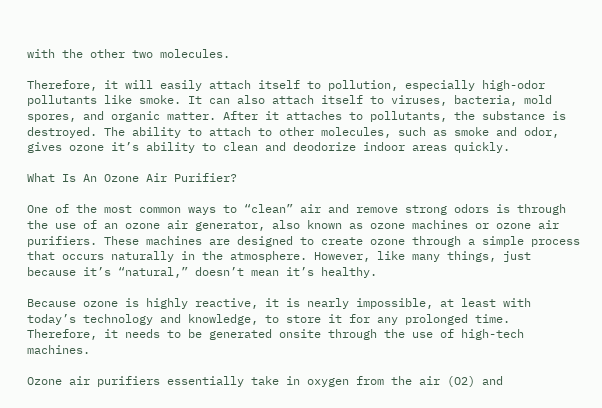with the other two molecules.

Therefore, it will easily attach itself to pollution, especially high-odor pollutants like smoke. It can also attach itself to viruses, bacteria, mold spores, and organic matter. After it attaches to pollutants, the substance is destroyed. The ability to attach to other molecules, such as smoke and odor, gives ozone it’s ability to clean and deodorize indoor areas quickly.

What Is An Ozone Air Purifier?

One of the most common ways to “clean” air and remove strong odors is through the use of an ozone air generator, also known as ozone machines or ozone air purifiers. These machines are designed to create ozone through a simple process that occurs naturally in the atmosphere. However, like many things, just because it’s “natural,” doesn’t mean it’s healthy.

Because ozone is highly reactive, it is nearly impossible, at least with today’s technology and knowledge, to store it for any prolonged time. Therefore, it needs to be generated onsite through the use of high-tech machines.

Ozone air purifiers essentially take in oxygen from the air (O2) and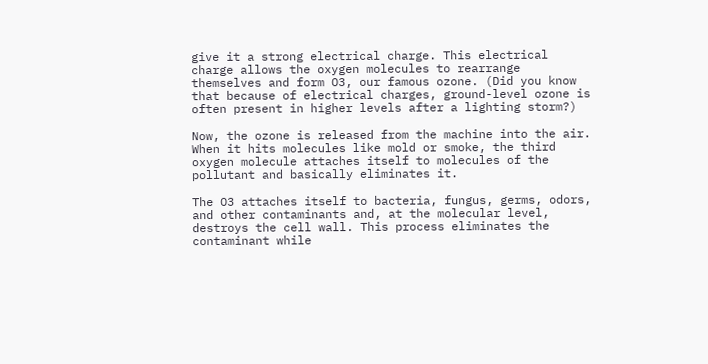give it a strong electrical charge. This electrical charge allows the oxygen molecules to rearrange themselves and form O3, our famous ozone. (Did you know that because of electrical charges, ground-level ozone is often present in higher levels after a lighting storm?)

Now, the ozone is released from the machine into the air. When it hits molecules like mold or smoke, the third oxygen molecule attaches itself to molecules of the pollutant and basically eliminates it.

The O3 attaches itself to bacteria, fungus, germs, odors, and other contaminants and, at the molecular level, destroys the cell wall. This process eliminates the contaminant while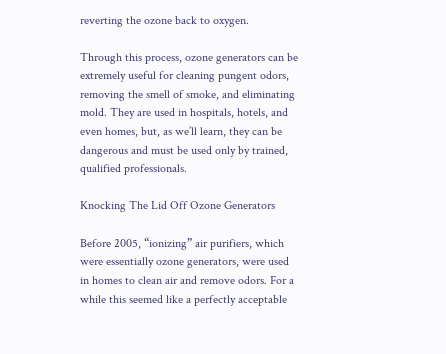reverting the ozone back to oxygen.

Through this process, ozone generators can be extremely useful for cleaning pungent odors, removing the smell of smoke, and eliminating mold. They are used in hospitals, hotels, and even homes, but, as we’ll learn, they can be dangerous and must be used only by trained, qualified professionals.

Knocking The Lid Off Ozone Generators

Before 2005, “ionizing” air purifiers, which were essentially ozone generators, were used in homes to clean air and remove odors. For a while this seemed like a perfectly acceptable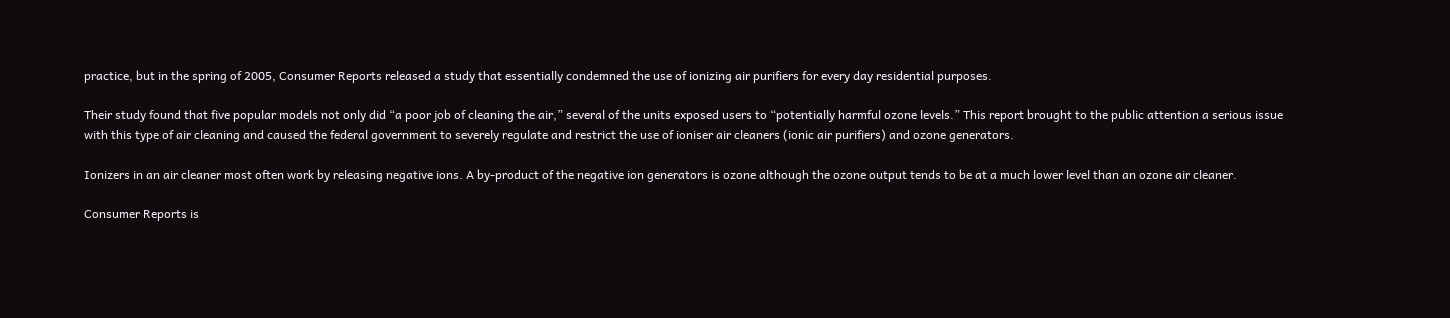practice, but in the spring of 2005, Consumer Reports released a study that essentially condemned the use of ionizing air purifiers for every day residential purposes.

Their study found that five popular models not only did “a poor job of cleaning the air,” several of the units exposed users to “potentially harmful ozone levels.” This report brought to the public attention a serious issue with this type of air cleaning and caused the federal government to severely regulate and restrict the use of ioniser air cleaners (ionic air purifiers) and ozone generators.

Ionizers in an air cleaner most often work by releasing negative ions. A by-product of the negative ion generators is ozone although the ozone output tends to be at a much lower level than an ozone air cleaner.

Consumer Reports is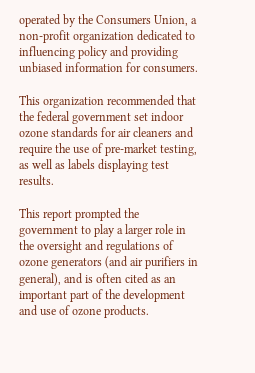operated by the Consumers Union, a non-profit organization dedicated to influencing policy and providing unbiased information for consumers.

This organization recommended that the federal government set indoor ozone standards for air cleaners and require the use of pre-market testing, as well as labels displaying test results.

This report prompted the government to play a larger role in the oversight and regulations of ozone generators (and air purifiers in general), and is often cited as an important part of the development and use of ozone products.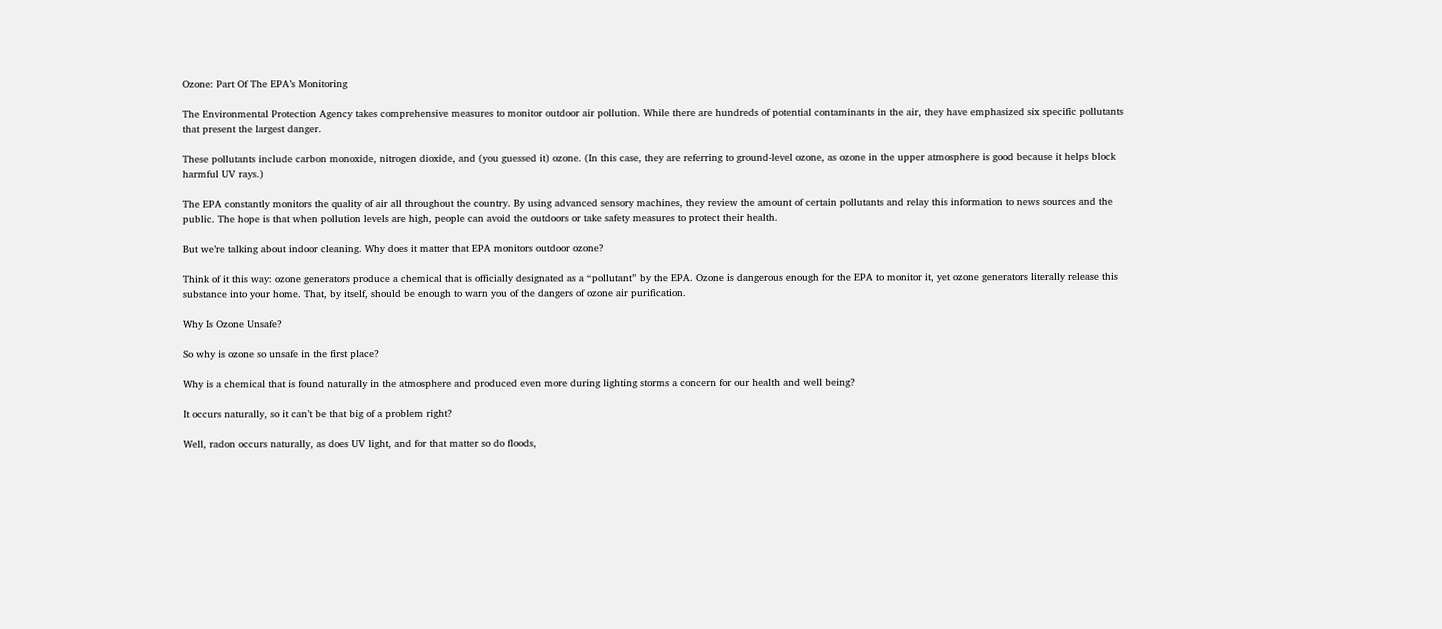Ozone: Part Of The EPA’s Monitoring

The Environmental Protection Agency takes comprehensive measures to monitor outdoor air pollution. While there are hundreds of potential contaminants in the air, they have emphasized six specific pollutants that present the largest danger.

These pollutants include carbon monoxide, nitrogen dioxide, and (you guessed it) ozone. (In this case, they are referring to ground-level ozone, as ozone in the upper atmosphere is good because it helps block harmful UV rays.)

The EPA constantly monitors the quality of air all throughout the country. By using advanced sensory machines, they review the amount of certain pollutants and relay this information to news sources and the public. The hope is that when pollution levels are high, people can avoid the outdoors or take safety measures to protect their health.

But we’re talking about indoor cleaning. Why does it matter that EPA monitors outdoor ozone?

Think of it this way: ozone generators produce a chemical that is officially designated as a “pollutant” by the EPA. Ozone is dangerous enough for the EPA to monitor it, yet ozone generators literally release this substance into your home. That, by itself, should be enough to warn you of the dangers of ozone air purification.

Why Is Ozone Unsafe?

So why is ozone so unsafe in the first place?

Why is a chemical that is found naturally in the atmosphere and produced even more during lighting storms a concern for our health and well being?

It occurs naturally, so it can’t be that big of a problem right?

Well, radon occurs naturally, as does UV light, and for that matter so do floods,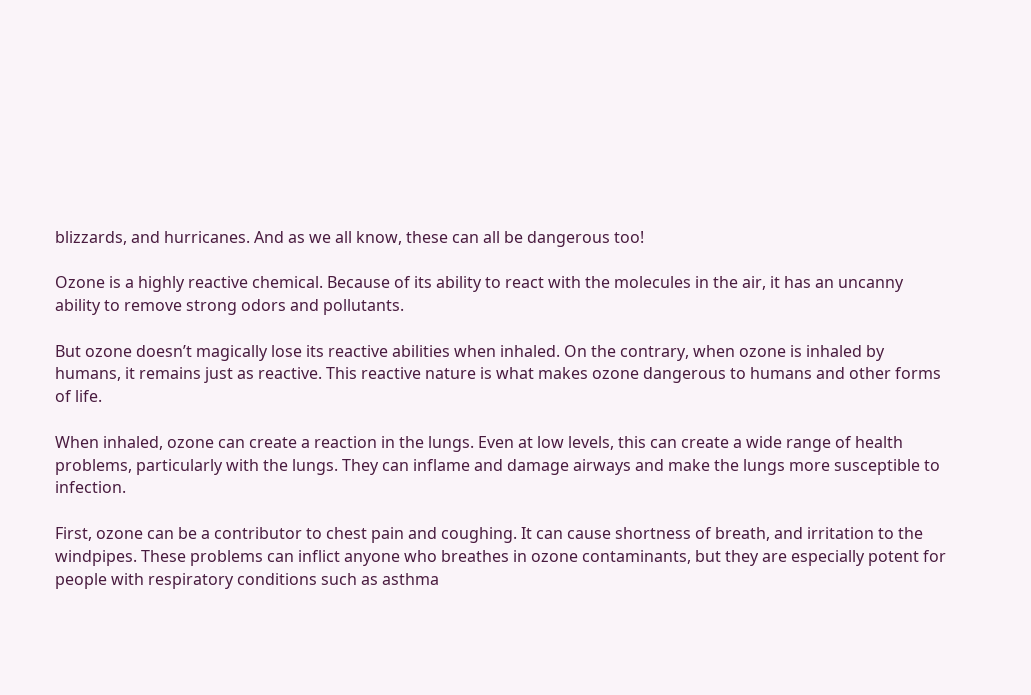blizzards, and hurricanes. And as we all know, these can all be dangerous too!

Ozone is a highly reactive chemical. Because of its ability to react with the molecules in the air, it has an uncanny ability to remove strong odors and pollutants.

But ozone doesn’t magically lose its reactive abilities when inhaled. On the contrary, when ozone is inhaled by humans, it remains just as reactive. This reactive nature is what makes ozone dangerous to humans and other forms of life.

When inhaled, ozone can create a reaction in the lungs. Even at low levels, this can create a wide range of health problems, particularly with the lungs. They can inflame and damage airways and make the lungs more susceptible to infection.

First, ozone can be a contributor to chest pain and coughing. It can cause shortness of breath, and irritation to the windpipes. These problems can inflict anyone who breathes in ozone contaminants, but they are especially potent for people with respiratory conditions such as asthma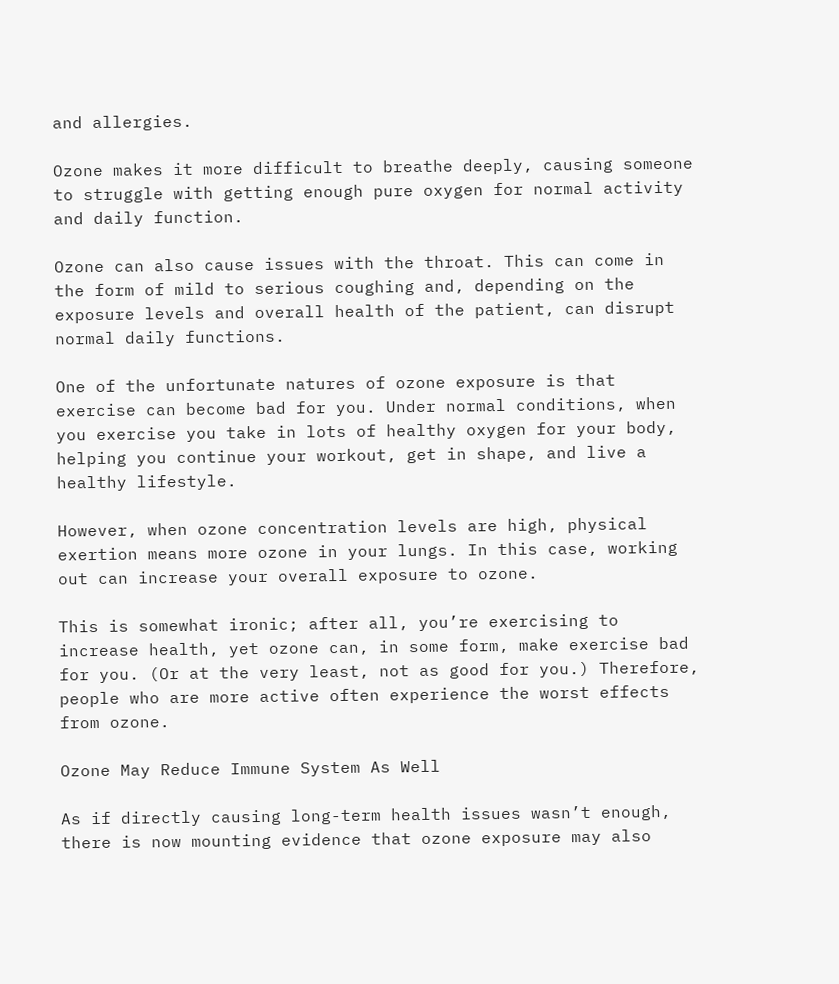and allergies.

Ozone makes it more difficult to breathe deeply, causing someone to struggle with getting enough pure oxygen for normal activity and daily function.

Ozone can also cause issues with the throat. This can come in the form of mild to serious coughing and, depending on the exposure levels and overall health of the patient, can disrupt normal daily functions.

One of the unfortunate natures of ozone exposure is that exercise can become bad for you. Under normal conditions, when you exercise you take in lots of healthy oxygen for your body, helping you continue your workout, get in shape, and live a healthy lifestyle.

However, when ozone concentration levels are high, physical exertion means more ozone in your lungs. In this case, working out can increase your overall exposure to ozone.

This is somewhat ironic; after all, you’re exercising to increase health, yet ozone can, in some form, make exercise bad for you. (Or at the very least, not as good for you.) Therefore, people who are more active often experience the worst effects from ozone.

Ozone May Reduce Immune System As Well

As if directly causing long-term health issues wasn’t enough, there is now mounting evidence that ozone exposure may also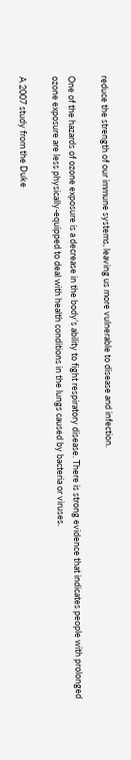reduce the strength of our immune systems, leaving us more vulnerable to disease and infection.

One of the hazards of ozone exposure is a decrease in the body’s ability to fight respiratory disease. There is strong evidence that indicates people with prolonged ozone exposure are less physically-equipped to deal with health conditions in the lungs caused by bacteria or viruses.

A 2007 study from the Duke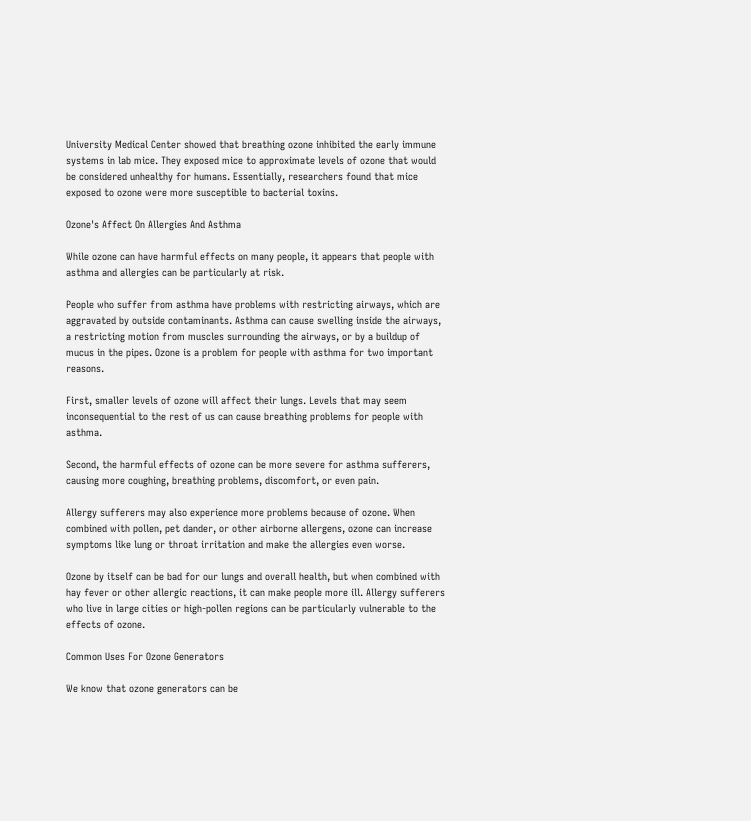University Medical Center showed that breathing ozone inhibited the early immune systems in lab mice. They exposed mice to approximate levels of ozone that would be considered unhealthy for humans. Essentially, researchers found that mice exposed to ozone were more susceptible to bacterial toxins.

Ozone's Affect On Allergies And Asthma

While ozone can have harmful effects on many people, it appears that people with asthma and allergies can be particularly at risk.

People who suffer from asthma have problems with restricting airways, which are aggravated by outside contaminants. Asthma can cause swelling inside the airways, a restricting motion from muscles surrounding the airways, or by a buildup of mucus in the pipes. Ozone is a problem for people with asthma for two important reasons.

First, smaller levels of ozone will affect their lungs. Levels that may seem inconsequential to the rest of us can cause breathing problems for people with asthma.

Second, the harmful effects of ozone can be more severe for asthma sufferers, causing more coughing, breathing problems, discomfort, or even pain.

Allergy sufferers may also experience more problems because of ozone. When combined with pollen, pet dander, or other airborne allergens, ozone can increase symptoms like lung or throat irritation and make the allergies even worse.

Ozone by itself can be bad for our lungs and overall health, but when combined with hay fever or other allergic reactions, it can make people more ill. Allergy sufferers who live in large cities or high-pollen regions can be particularly vulnerable to the effects of ozone.

Common Uses For Ozone Generators

We know that ozone generators can be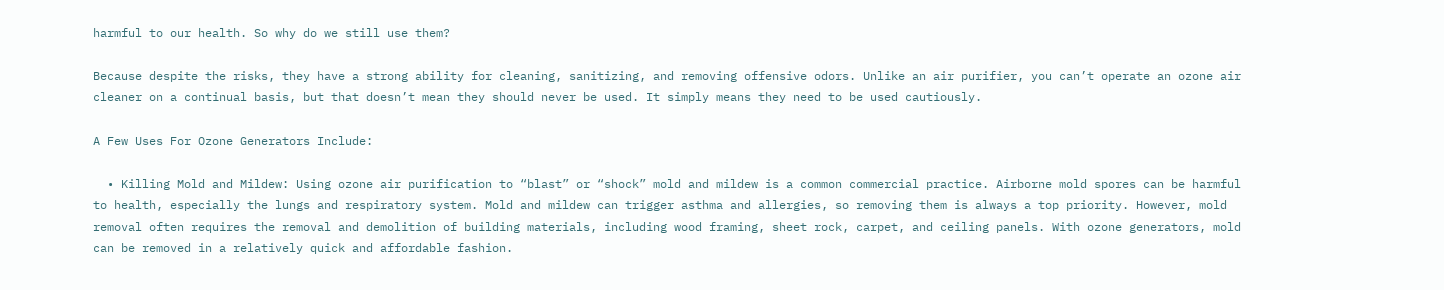harmful to our health. So why do we still use them?

Because despite the risks, they have a strong ability for cleaning, sanitizing, and removing offensive odors. Unlike an air purifier, you can’t operate an ozone air cleaner on a continual basis, but that doesn’t mean they should never be used. It simply means they need to be used cautiously.

A Few Uses For Ozone Generators Include:

  • Killing Mold and Mildew: Using ozone air purification to “blast” or “shock” mold and mildew is a common commercial practice. Airborne mold spores can be harmful to health, especially the lungs and respiratory system. Mold and mildew can trigger asthma and allergies, so removing them is always a top priority. However, mold removal often requires the removal and demolition of building materials, including wood framing, sheet rock, carpet, and ceiling panels. With ozone generators, mold can be removed in a relatively quick and affordable fashion.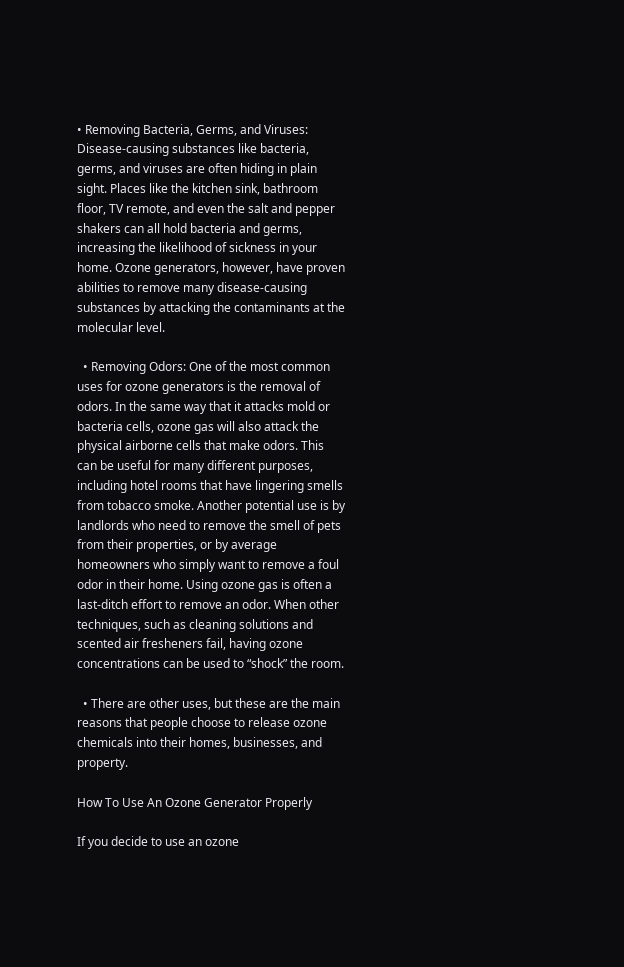• Removing Bacteria, Germs, and Viruses: Disease-causing substances like bacteria, germs, and viruses are often hiding in plain sight. Places like the kitchen sink, bathroom floor, TV remote, and even the salt and pepper shakers can all hold bacteria and germs, increasing the likelihood of sickness in your home. Ozone generators, however, have proven abilities to remove many disease-causing substances by attacking the contaminants at the molecular level.

  • Removing Odors: One of the most common uses for ozone generators is the removal of odors. In the same way that it attacks mold or bacteria cells, ozone gas will also attack the physical airborne cells that make odors. This can be useful for many different purposes, including hotel rooms that have lingering smells from tobacco smoke. Another potential use is by landlords who need to remove the smell of pets from their properties, or by average homeowners who simply want to remove a foul odor in their home. Using ozone gas is often a last-ditch effort to remove an odor. When other techniques, such as cleaning solutions and scented air fresheners fail, having ozone concentrations can be used to “shock” the room.

  • There are other uses, but these are the main reasons that people choose to release ozone chemicals into their homes, businesses, and property.

How To Use An Ozone Generator Properly

If you decide to use an ozone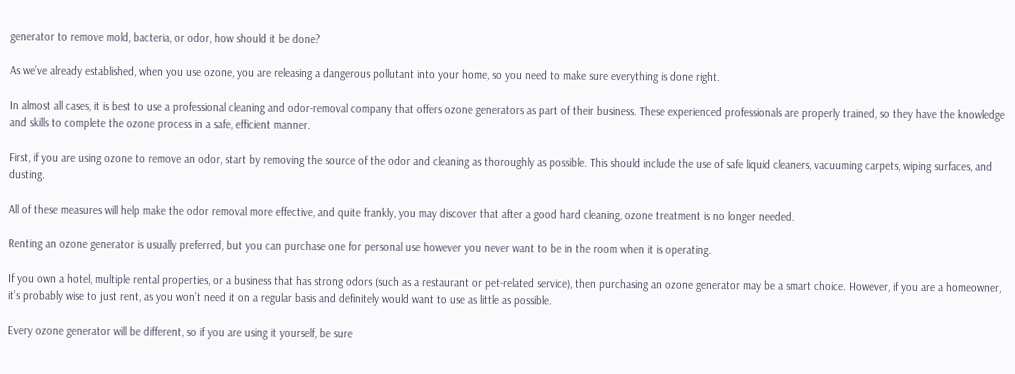generator to remove mold, bacteria, or odor, how should it be done?

As we’ve already established, when you use ozone, you are releasing a dangerous pollutant into your home, so you need to make sure everything is done right.

In almost all cases, it is best to use a professional cleaning and odor-removal company that offers ozone generators as part of their business. These experienced professionals are properly trained, so they have the knowledge and skills to complete the ozone process in a safe, efficient manner.

First, if you are using ozone to remove an odor, start by removing the source of the odor and cleaning as thoroughly as possible. This should include the use of safe liquid cleaners, vacuuming carpets, wiping surfaces, and dusting.

All of these measures will help make the odor removal more effective, and quite frankly, you may discover that after a good hard cleaning, ozone treatment is no longer needed.

Renting an ozone generator is usually preferred, but you can purchase one for personal use however you never want to be in the room when it is operating.

If you own a hotel, multiple rental properties, or a business that has strong odors (such as a restaurant or pet-related service), then purchasing an ozone generator may be a smart choice. However, if you are a homeowner, it’s probably wise to just rent, as you won’t need it on a regular basis and definitely would want to use as little as possible.

Every ozone generator will be different, so if you are using it yourself, be sure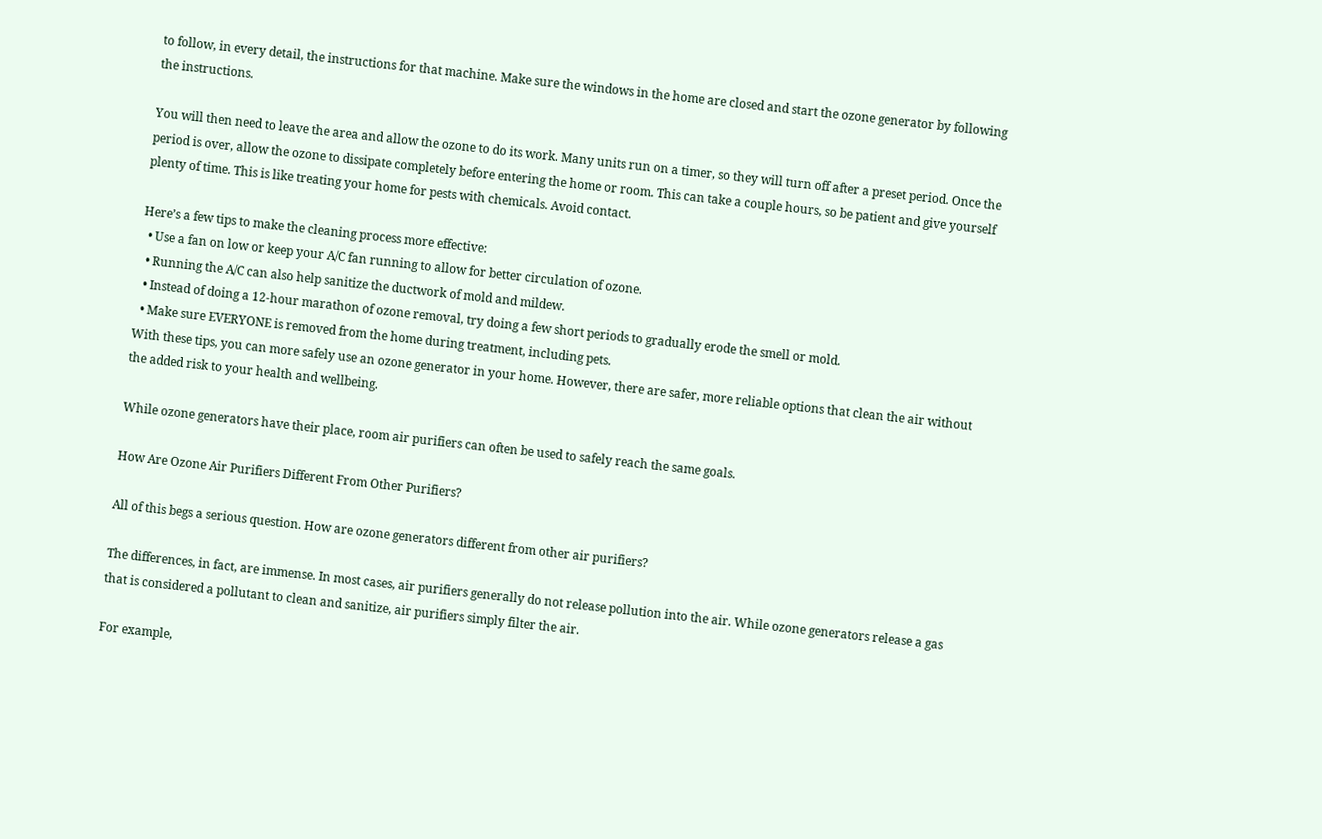to follow, in every detail, the instructions for that machine. Make sure the windows in the home are closed and start the ozone generator by following the instructions.

You will then need to leave the area and allow the ozone to do its work. Many units run on a timer, so they will turn off after a preset period. Once the period is over, allow the ozone to dissipate completely before entering the home or room. This can take a couple hours, so be patient and give yourself plenty of time. This is like treating your home for pests with chemicals. Avoid contact.

Here’s a few tips to make the cleaning process more effective:
  • Use a fan on low or keep your A/C fan running to allow for better circulation of ozone.
  • Running the A/C can also help sanitize the ductwork of mold and mildew.
  • Instead of doing a 12-hour marathon of ozone removal, try doing a few short periods to gradually erode the smell or mold.
  • Make sure EVERYONE is removed from the home during treatment, including pets.
With these tips, you can more safely use an ozone generator in your home. However, there are safer, more reliable options that clean the air without the added risk to your health and wellbeing.

While ozone generators have their place, room air purifiers can often be used to safely reach the same goals.

How Are Ozone Air Purifiers Different From Other Purifiers?

All of this begs a serious question. How are ozone generators different from other air purifiers?

The differences, in fact, are immense. In most cases, air purifiers generally do not release pollution into the air. While ozone generators release a gas that is considered a pollutant to clean and sanitize, air purifiers simply filter the air.

For example,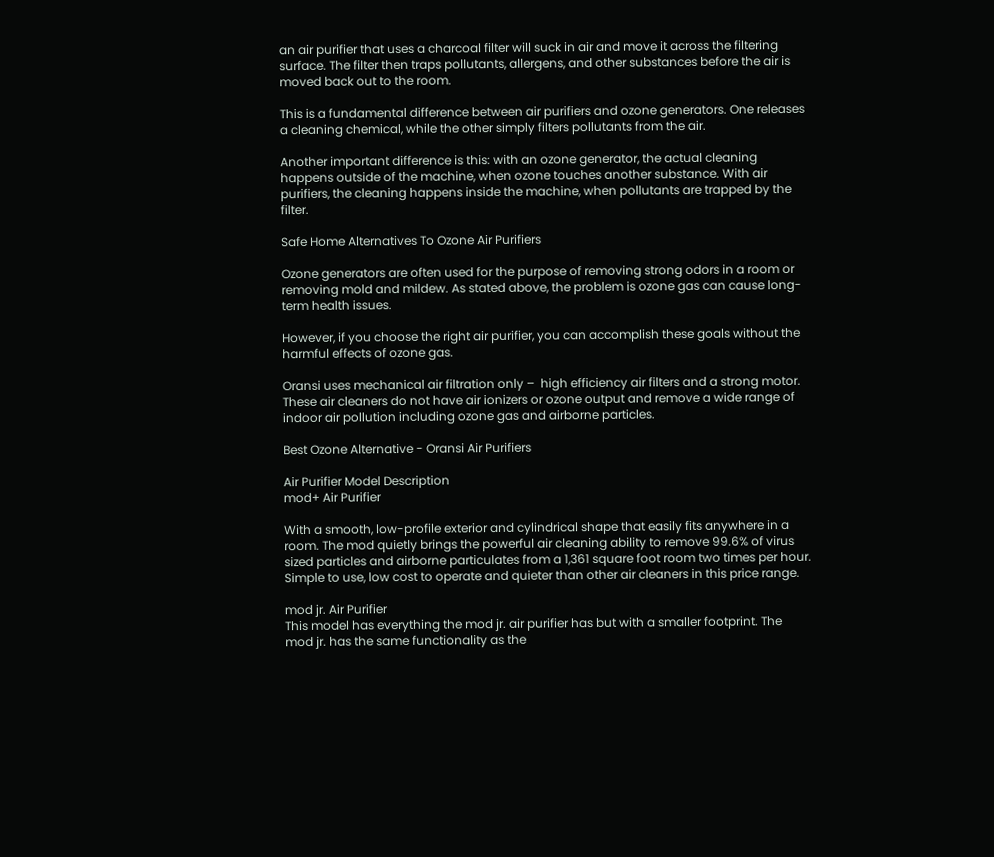an air purifier that uses a charcoal filter will suck in air and move it across the filtering surface. The filter then traps pollutants, allergens, and other substances before the air is moved back out to the room.

This is a fundamental difference between air purifiers and ozone generators. One releases a cleaning chemical, while the other simply filters pollutants from the air.

Another important difference is this: with an ozone generator, the actual cleaning happens outside of the machine, when ozone touches another substance. With air purifiers, the cleaning happens inside the machine, when pollutants are trapped by the filter.

Safe Home Alternatives To Ozone Air Purifiers

Ozone generators are often used for the purpose of removing strong odors in a room or removing mold and mildew. As stated above, the problem is ozone gas can cause long-term health issues.

However, if you choose the right air purifier, you can accomplish these goals without the harmful effects of ozone gas.

Oransi uses mechanical air filtration only –  high efficiency air filters and a strong motor. These air cleaners do not have air ionizers or ozone output and remove a wide range of indoor air pollution including ozone gas and airborne particles.

Best Ozone Alternative - Oransi Air Purifiers

Air Purifier Model Description
mod+ Air Purifier

With a smooth, low-profile exterior and cylindrical shape that easily fits anywhere in a room. The mod quietly brings the powerful air cleaning ability to remove 99.6% of virus sized particles and airborne particulates from a 1,361 square foot room two times per hour. Simple to use, low cost to operate and quieter than other air cleaners in this price range.

mod jr. Air Purifier
This model has everything the mod jr. air purifier has but with a smaller footprint. The mod jr. has the same functionality as the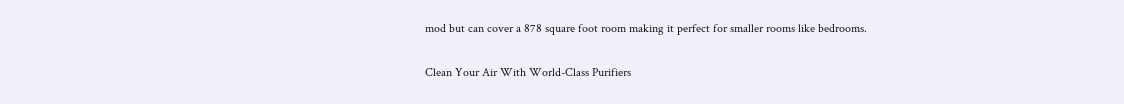mod but can cover a 878 square foot room making it perfect for smaller rooms like bedrooms.

Clean Your Air With World-Class Purifiers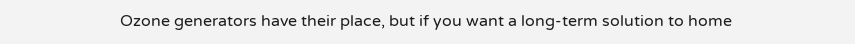Ozone generators have their place, but if you want a long-term solution to home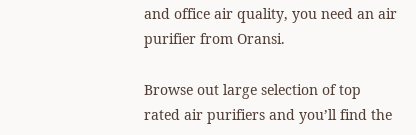and office air quality, you need an air purifier from Oransi.

Browse out large selection of top rated air purifiers and you’ll find the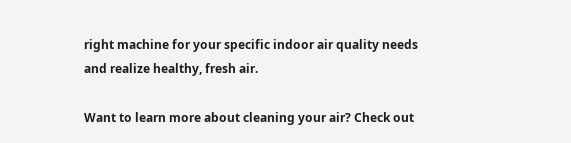right machine for your specific indoor air quality needs and realize healthy, fresh air.

Want to learn more about cleaning your air? Check out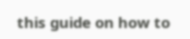this guide on how to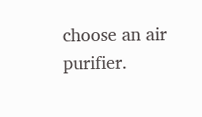choose an air purifier.